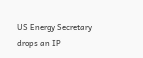US Energy Secretary drops an IP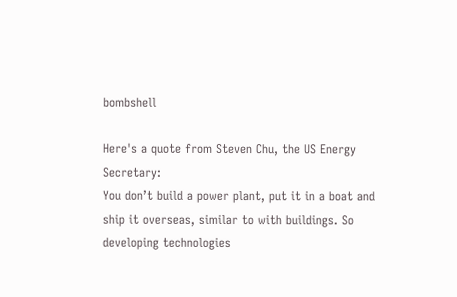bombshell

Here's a quote from Steven Chu, the US Energy Secretary:
You don’t build a power plant, put it in a boat and ship it overseas, similar to with buildings. So developing technologies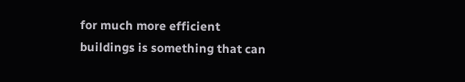for much more efficient buildings is something that can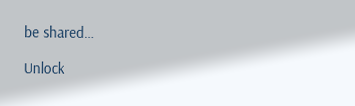be shared…

Unlock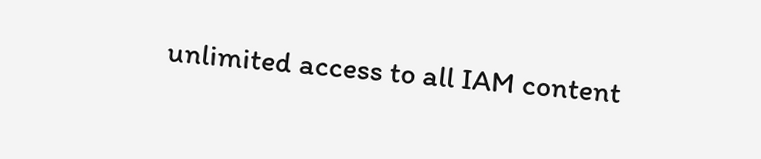unlimited access to all IAM content